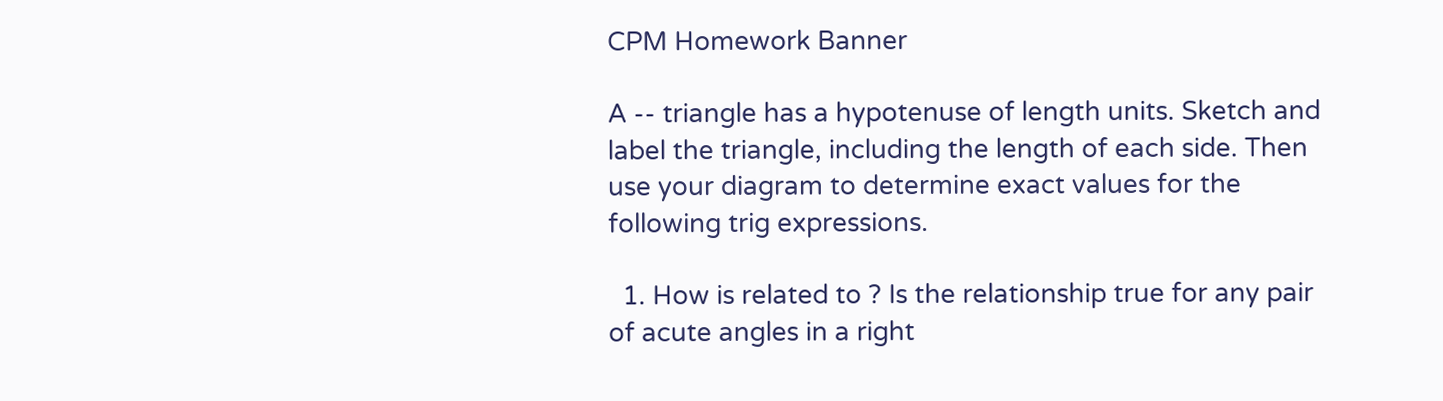CPM Homework Banner

A -- triangle has a hypotenuse of length units. Sketch and label the triangle, including the length of each side. Then use your diagram to determine exact values for the following trig expressions.

  1. How is related to ? Is the relationship true for any pair of acute angles in a right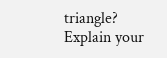triangle? Explain your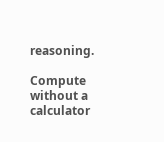reasoning.

Compute without a calculator